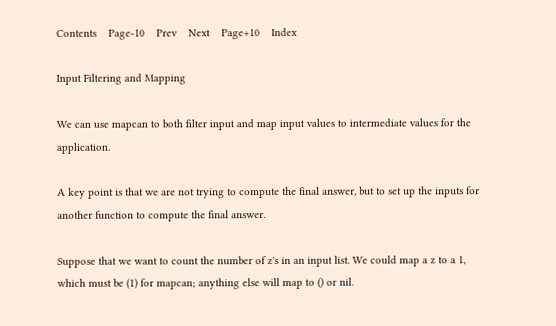Contents    Page-10    Prev    Next    Page+10    Index

Input Filtering and Mapping

We can use mapcan to both filter input and map input values to intermediate values for the application.

A key point is that we are not trying to compute the final answer, but to set up the inputs for another function to compute the final answer.

Suppose that we want to count the number of z's in an input list. We could map a z to a 1, which must be (1) for mapcan; anything else will map to () or nil.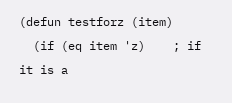(defun testforz (item)
  (if (eq item 'z)    ; if it is a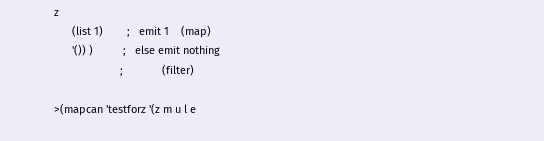z
      (list 1)        ;   emit 1    (map)
      '()) )          ;   else emit nothing
                      ;             (filter)

>(mapcan 'testforz '(z m u l e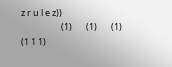z r u l e z))
                    (1)       (1)       (1)
(1 1 1)